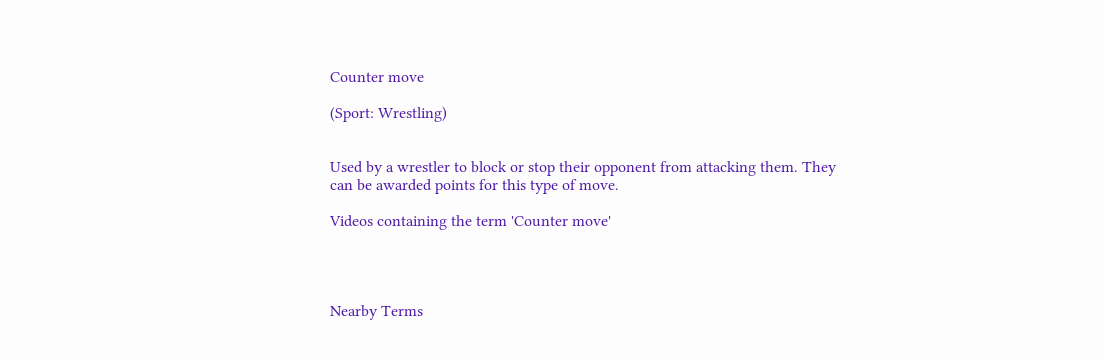Counter move

(Sport: Wrestling)


Used by a wrestler to block or stop their opponent from attacking them. They can be awarded points for this type of move.

Videos containing the term 'Counter move'




Nearby Terms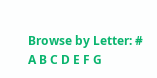Browse by Letter: # A B C D E F G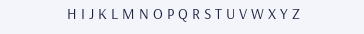H I J K L M N O P Q R S T U V W X Y Z